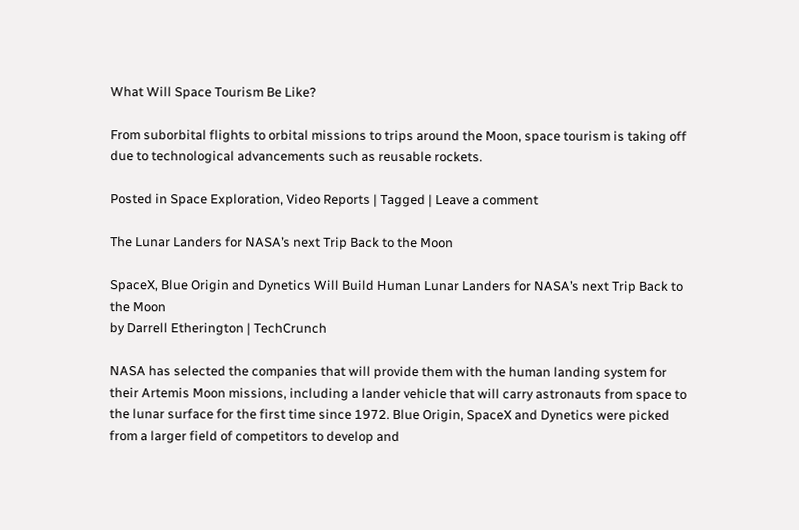What Will Space Tourism Be Like?

From suborbital flights to orbital missions to trips around the Moon, space tourism is taking off due to technological advancements such as reusable rockets.

Posted in Space Exploration, Video Reports | Tagged | Leave a comment

The Lunar Landers for NASA’s next Trip Back to the Moon

SpaceX, Blue Origin and Dynetics Will Build Human Lunar Landers for NASA’s next Trip Back to the Moon
by Darrell Etherington | TechCrunch

NASA has selected the companies that will provide them with the human landing system for their Artemis Moon missions, including a lander vehicle that will carry astronauts from space to the lunar surface for the first time since 1972. Blue Origin, SpaceX and Dynetics were picked from a larger field of competitors to develop and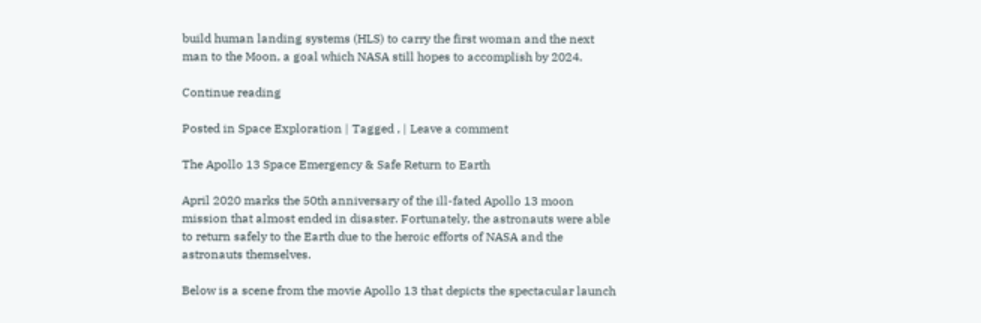build human landing systems (HLS) to carry the first woman and the next man to the Moon, a goal which NASA still hopes to accomplish by 2024.

Continue reading

Posted in Space Exploration | Tagged , | Leave a comment

The Apollo 13 Space Emergency & Safe Return to Earth

April 2020 marks the 50th anniversary of the ill-fated Apollo 13 moon mission that almost ended in disaster. Fortunately, the astronauts were able to return safely to the Earth due to the heroic efforts of NASA and the astronauts themselves.

Below is a scene from the movie Apollo 13 that depicts the spectacular launch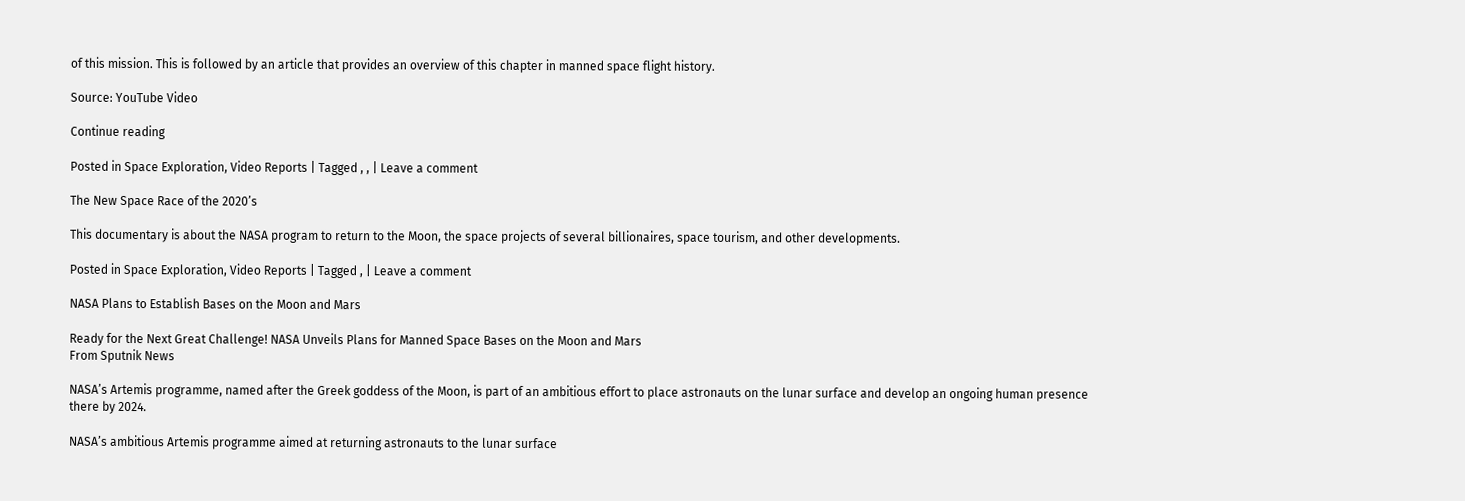of this mission. This is followed by an article that provides an overview of this chapter in manned space flight history.

Source: YouTube Video

Continue reading

Posted in Space Exploration, Video Reports | Tagged , , | Leave a comment

The New Space Race of the 2020’s

This documentary is about the NASA program to return to the Moon, the space projects of several billionaires, space tourism, and other developments.

Posted in Space Exploration, Video Reports | Tagged , | Leave a comment

NASA Plans to Establish Bases on the Moon and Mars

Ready for the Next Great Challenge! NASA Unveils Plans for Manned Space Bases on the Moon and Mars
From Sputnik News

NASA’s Artemis programme, named after the Greek goddess of the Moon, is part of an ambitious effort to place astronauts on the lunar surface and develop an ongoing human presence there by 2024.

NASA’s ambitious Artemis programme aimed at returning astronauts to the lunar surface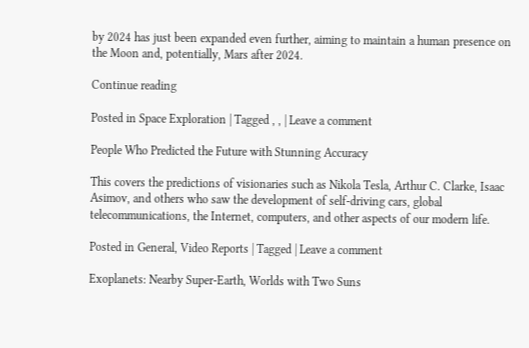by 2024 has just been expanded even further, aiming to maintain a human presence on the Moon and, potentially, Mars after 2024.

Continue reading

Posted in Space Exploration | Tagged , , | Leave a comment

People Who Predicted the Future with Stunning Accuracy

This covers the predictions of visionaries such as Nikola Tesla, Arthur C. Clarke, Isaac Asimov, and others who saw the development of self-driving cars, global telecommunications, the Internet, computers, and other aspects of our modern life.

Posted in General, Video Reports | Tagged | Leave a comment

Exoplanets: Nearby Super-Earth, Worlds with Two Suns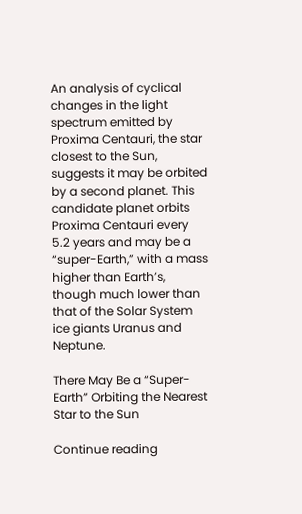An analysis of cyclical changes in the light spectrum emitted by Proxima Centauri, the star closest to the Sun, suggests it may be orbited by a second planet. This candidate planet orbits Proxima Centauri every 5.2 years and may be a “super-Earth,” with a mass higher than Earth’s, though much lower than that of the Solar System ice giants Uranus and Neptune.

There May Be a “Super-Earth” Orbiting the Nearest Star to the Sun

Continue reading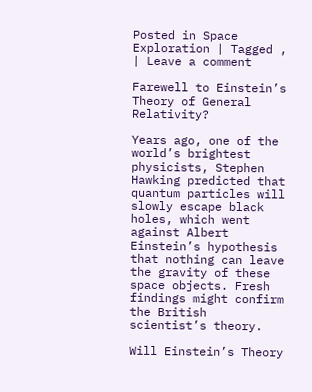Posted in Space Exploration | Tagged , | Leave a comment

Farewell to Einstein’s Theory of General Relativity?

Years ago, one of the world’s brightest physicists, Stephen Hawking predicted that quantum particles will slowly escape black holes, which went against Albert Einstein’s hypothesis that nothing can leave the gravity of these space objects. Fresh findings might confirm the British scientist’s theory.

Will Einstein’s Theory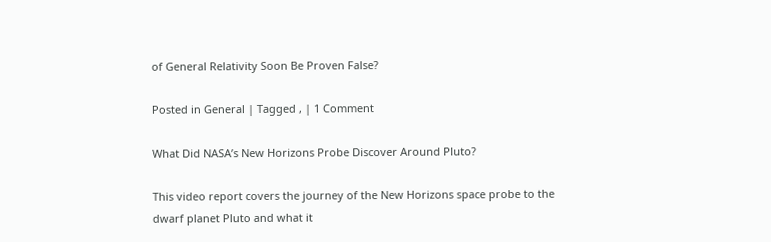of General Relativity Soon Be Proven False?

Posted in General | Tagged , | 1 Comment

What Did NASA’s New Horizons Probe Discover Around Pluto?

This video report covers the journey of the New Horizons space probe to the dwarf planet Pluto and what it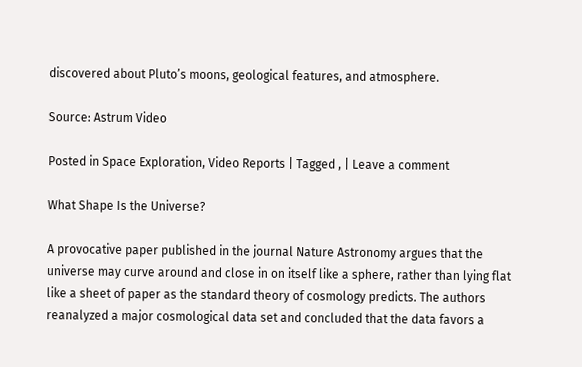discovered about Pluto’s moons, geological features, and atmosphere.

Source: Astrum Video

Posted in Space Exploration, Video Reports | Tagged , | Leave a comment

What Shape Is the Universe?

A provocative paper published in the journal Nature Astronomy argues that the universe may curve around and close in on itself like a sphere, rather than lying flat like a sheet of paper as the standard theory of cosmology predicts. The authors reanalyzed a major cosmological data set and concluded that the data favors a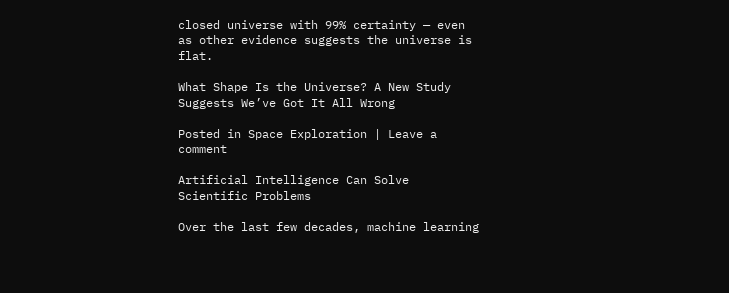closed universe with 99% certainty — even as other evidence suggests the universe is flat.

What Shape Is the Universe? A New Study Suggests We’ve Got It All Wrong

Posted in Space Exploration | Leave a comment

Artificial Intelligence Can Solve Scientific Problems

Over the last few decades, machine learning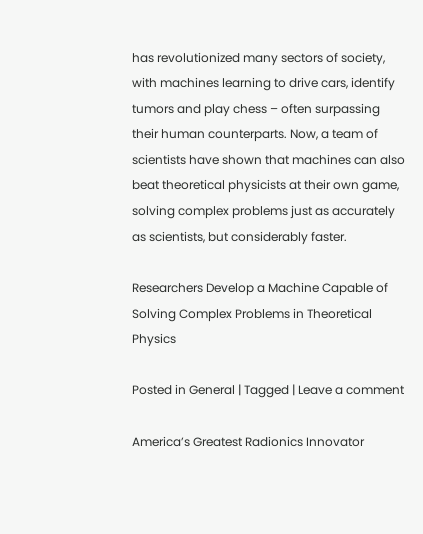has revolutionized many sectors of society, with machines learning to drive cars, identify tumors and play chess – often surpassing their human counterparts. Now, a team of scientists have shown that machines can also beat theoretical physicists at their own game, solving complex problems just as accurately as scientists, but considerably faster.

Researchers Develop a Machine Capable of Solving Complex Problems in Theoretical Physics

Posted in General | Tagged | Leave a comment

America’s Greatest Radionics Innovator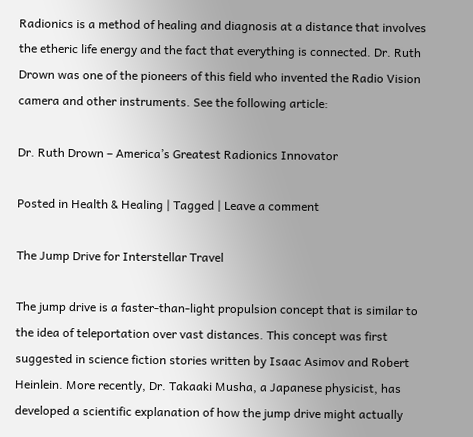Radionics is a method of healing and diagnosis at a distance that involves the etheric life energy and the fact that everything is connected. Dr. Ruth Drown was one of the pioneers of this field who invented the Radio Vision camera and other instruments. See the following article:

Dr. Ruth Drown – America’s Greatest Radionics Innovator

Posted in Health & Healing | Tagged | Leave a comment

The Jump Drive for Interstellar Travel

The jump drive is a faster-than-light propulsion concept that is similar to the idea of teleportation over vast distances. This concept was first suggested in science fiction stories written by Isaac Asimov and Robert Heinlein. More recently, Dr. Takaaki Musha, a Japanese physicist, has developed a scientific explanation of how the jump drive might actually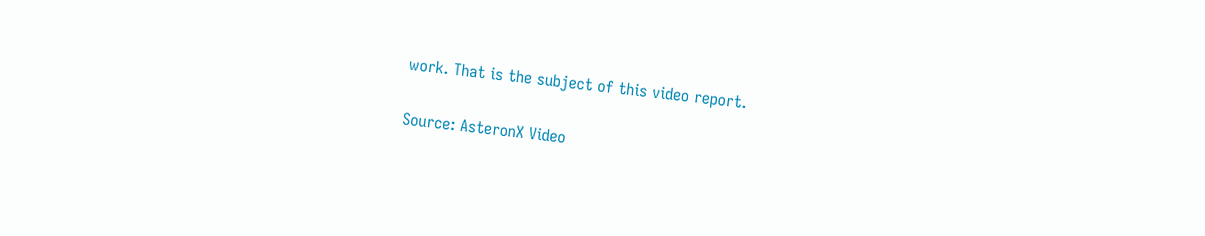work. That is the subject of this video report.

Source: AsteronX Video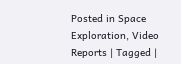Posted in Space Exploration, Video Reports | Tagged |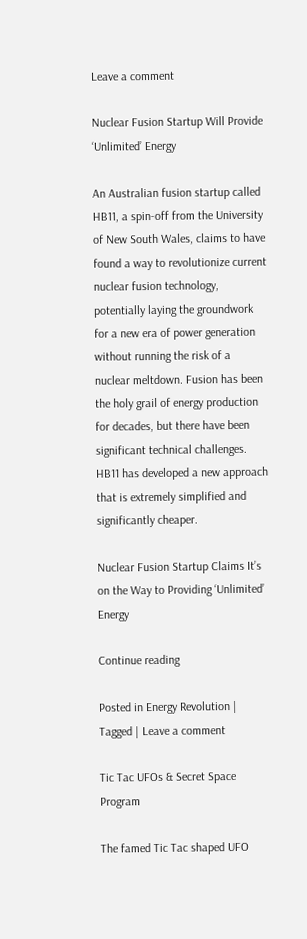Leave a comment

Nuclear Fusion Startup Will Provide ‘Unlimited’ Energy

An Australian fusion startup called HB11, a spin-off from the University of New South Wales, claims to have found a way to revolutionize current nuclear fusion technology, potentially laying the groundwork for a new era of power generation without running the risk of a nuclear meltdown. Fusion has been the holy grail of energy production for decades, but there have been significant technical challenges. HB11 has developed a new approach that is extremely simplified and significantly cheaper.

Nuclear Fusion Startup Claims It’s on the Way to Providing ‘Unlimited’ Energy

Continue reading

Posted in Energy Revolution | Tagged | Leave a comment

Tic Tac UFOs & Secret Space Program

The famed Tic Tac shaped UFO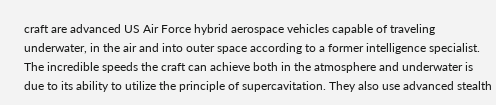craft are advanced US Air Force hybrid aerospace vehicles capable of traveling underwater, in the air and into outer space according to a former intelligence specialist. The incredible speeds the craft can achieve both in the atmosphere and underwater is due to its ability to utilize the principle of supercavitation. They also use advanced stealth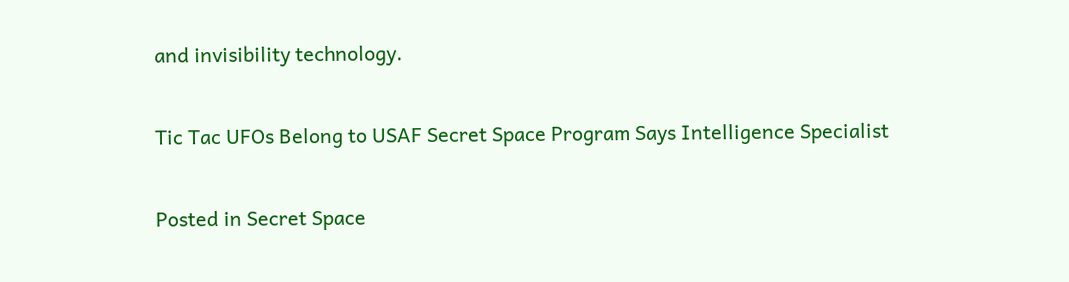and invisibility technology.

Tic Tac UFOs Belong to USAF Secret Space Program Says Intelligence Specialist

Posted in Secret Space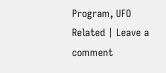Program, UFO Related | Leave a comment